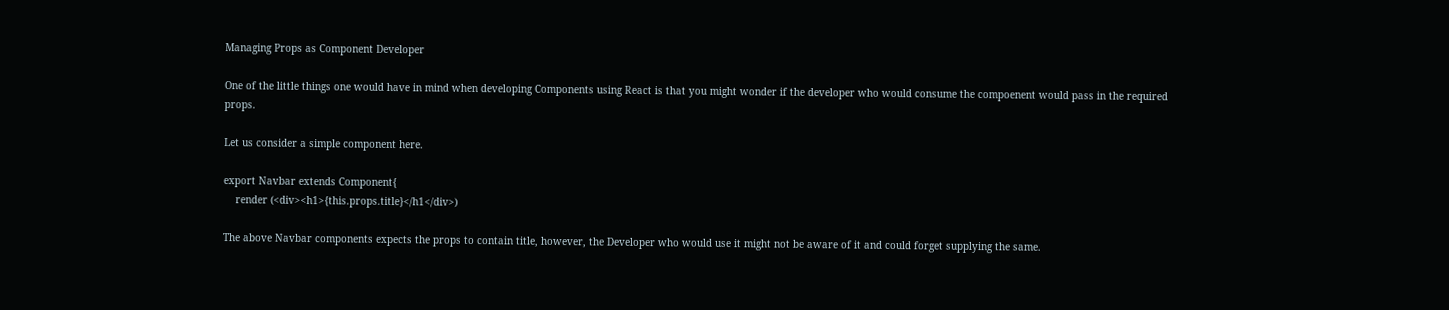Managing Props as Component Developer

One of the little things one would have in mind when developing Components using React is that you might wonder if the developer who would consume the compoenent would pass in the required props.

Let us consider a simple component here.

export Navbar extends Component{
    render (<div><h1>{this.props.title}</h1</div>)

The above Navbar components expects the props to contain title, however, the Developer who would use it might not be aware of it and could forget supplying the same.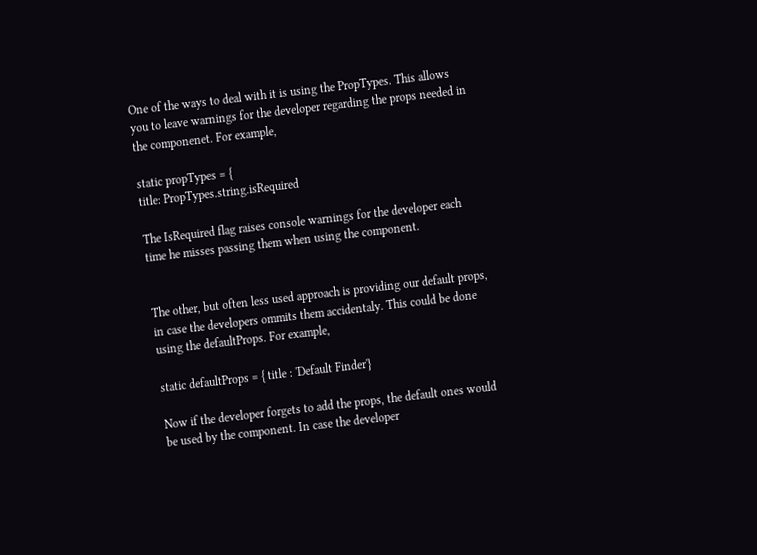One of the ways to deal with it is using the PropTypes. This allows you to leave warnings for the developer regarding the props needed in the componenet. For example,

static propTypes = {
title: PropTypes.string.isRequired

The IsRequired flag raises console warnings for the developer each time he misses passing them when using the component.


The other, but often less used approach is providing our default props, in case the developers ommits them accidentaly. This could be done using the defaultProps. For example,

static defaultProps = { title : 'Default Finder'}

Now if the developer forgets to add the props, the default ones would be used by the component. In case the developer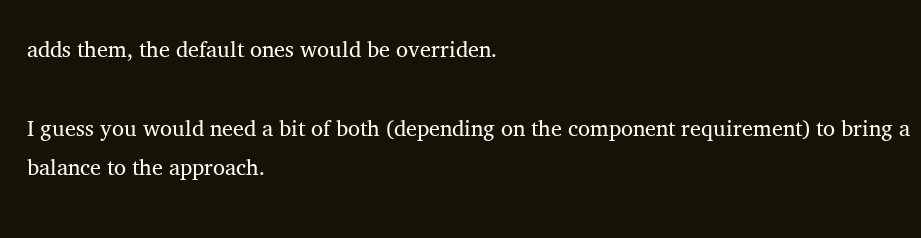adds them, the default ones would be overriden.

I guess you would need a bit of both (depending on the component requirement) to bring a balance to the approach.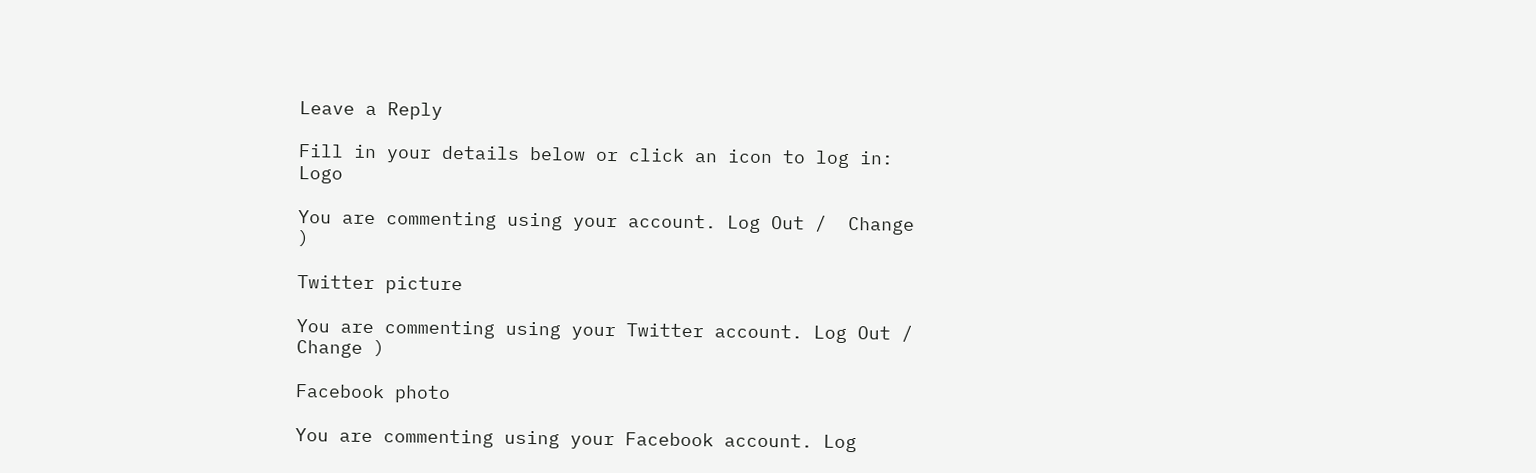Leave a Reply

Fill in your details below or click an icon to log in: Logo

You are commenting using your account. Log Out /  Change )

Twitter picture

You are commenting using your Twitter account. Log Out /  Change )

Facebook photo

You are commenting using your Facebook account. Log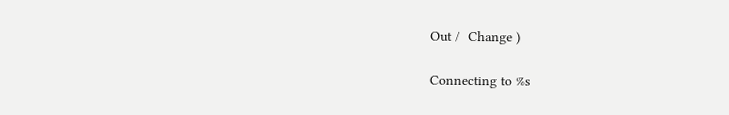Out /  Change )

Connecting to %s